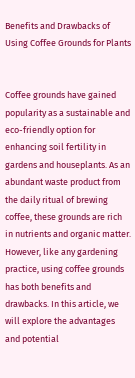Benefits and Drawbacks of Using Coffee Grounds for Plants


Coffee grounds have gained popularity as a sustainable and eco-friendly option for enhancing soil fertility in gardens and houseplants. As an abundant waste product from the daily ritual of brewing coffee, these grounds are rich in nutrients and organic matter. However, like any gardening practice, using coffee grounds has both benefits and drawbacks. In this article, we will explore the advantages and potential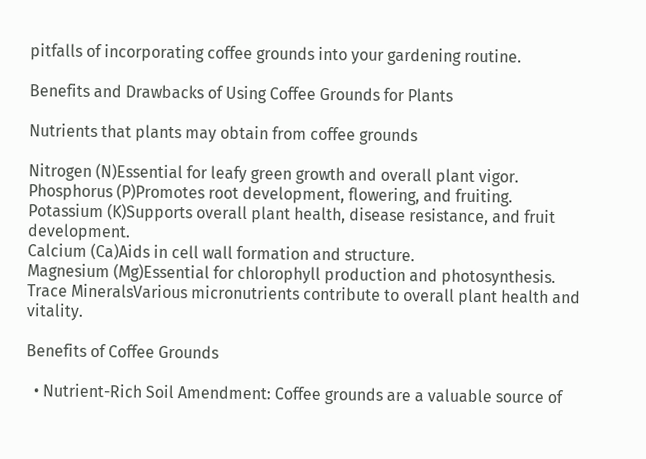pitfalls of incorporating coffee grounds into your gardening routine.

Benefits and Drawbacks of Using Coffee Grounds for Plants

Nutrients that plants may obtain from coffee grounds

Nitrogen (N)Essential for leafy green growth and overall plant vigor.
Phosphorus (P)Promotes root development, flowering, and fruiting.
Potassium (K)Supports overall plant health, disease resistance, and fruit development.
Calcium (Ca)Aids in cell wall formation and structure.
Magnesium (Mg)Essential for chlorophyll production and photosynthesis.
Trace MineralsVarious micronutrients contribute to overall plant health and vitality.

Benefits of Coffee Grounds

  • Nutrient-Rich Soil Amendment: Coffee grounds are a valuable source of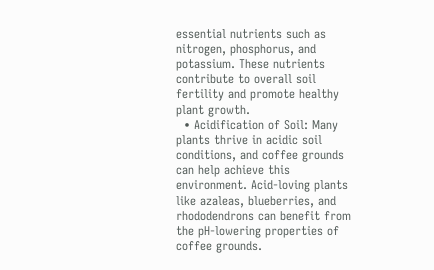essential nutrients such as nitrogen, phosphorus, and potassium. These nutrients contribute to overall soil fertility and promote healthy plant growth.
  • Acidification of Soil: Many plants thrive in acidic soil conditions, and coffee grounds can help achieve this environment. Acid-loving plants like azaleas, blueberries, and rhododendrons can benefit from the pH-lowering properties of coffee grounds.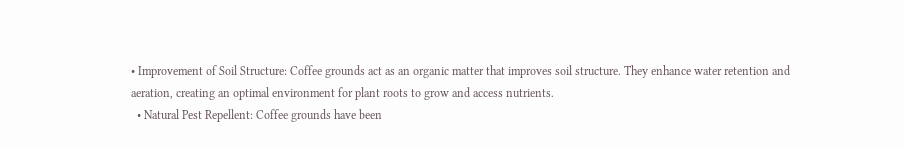• Improvement of Soil Structure: Coffee grounds act as an organic matter that improves soil structure. They enhance water retention and aeration, creating an optimal environment for plant roots to grow and access nutrients.
  • Natural Pest Repellent: Coffee grounds have been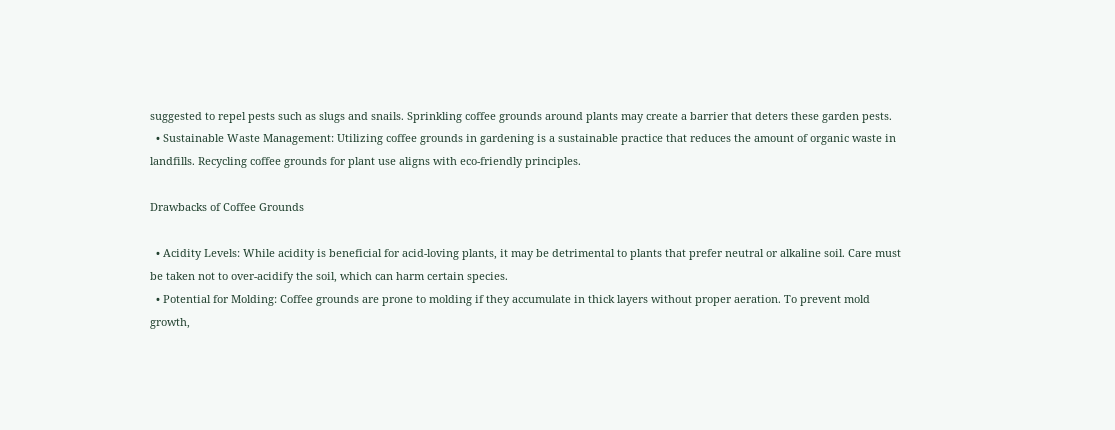suggested to repel pests such as slugs and snails. Sprinkling coffee grounds around plants may create a barrier that deters these garden pests.
  • Sustainable Waste Management: Utilizing coffee grounds in gardening is a sustainable practice that reduces the amount of organic waste in landfills. Recycling coffee grounds for plant use aligns with eco-friendly principles.

Drawbacks of Coffee Grounds

  • Acidity Levels: While acidity is beneficial for acid-loving plants, it may be detrimental to plants that prefer neutral or alkaline soil. Care must be taken not to over-acidify the soil, which can harm certain species.
  • Potential for Molding: Coffee grounds are prone to molding if they accumulate in thick layers without proper aeration. To prevent mold growth,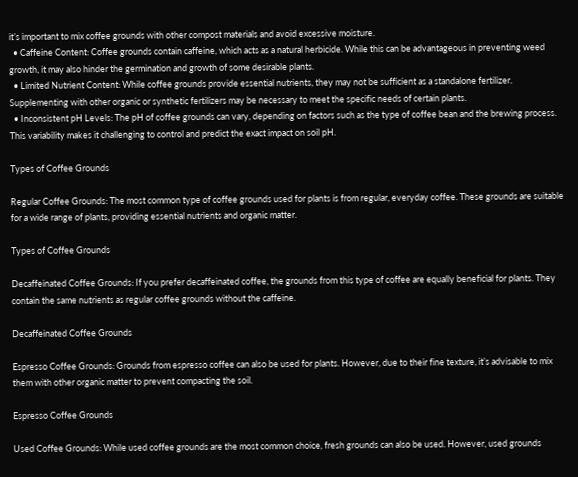it’s important to mix coffee grounds with other compost materials and avoid excessive moisture.
  • Caffeine Content: Coffee grounds contain caffeine, which acts as a natural herbicide. While this can be advantageous in preventing weed growth, it may also hinder the germination and growth of some desirable plants.
  • Limited Nutrient Content: While coffee grounds provide essential nutrients, they may not be sufficient as a standalone fertilizer. Supplementing with other organic or synthetic fertilizers may be necessary to meet the specific needs of certain plants.
  • Inconsistent pH Levels: The pH of coffee grounds can vary, depending on factors such as the type of coffee bean and the brewing process. This variability makes it challenging to control and predict the exact impact on soil pH.

Types of Coffee Grounds

Regular Coffee Grounds: The most common type of coffee grounds used for plants is from regular, everyday coffee. These grounds are suitable for a wide range of plants, providing essential nutrients and organic matter.

Types of Coffee Grounds

Decaffeinated Coffee Grounds: If you prefer decaffeinated coffee, the grounds from this type of coffee are equally beneficial for plants. They contain the same nutrients as regular coffee grounds without the caffeine.

Decaffeinated Coffee Grounds

Espresso Coffee Grounds: Grounds from espresso coffee can also be used for plants. However, due to their fine texture, it’s advisable to mix them with other organic matter to prevent compacting the soil.

Espresso Coffee Grounds

Used Coffee Grounds: While used coffee grounds are the most common choice, fresh grounds can also be used. However, used grounds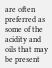are often preferred as some of the acidity and oils that may be present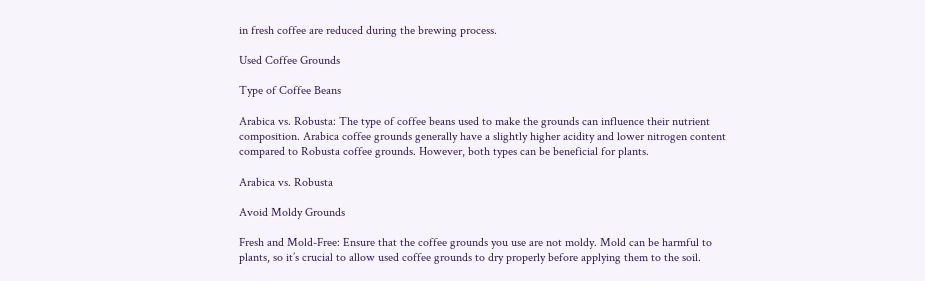in fresh coffee are reduced during the brewing process.

Used Coffee Grounds

Type of Coffee Beans

Arabica vs. Robusta: The type of coffee beans used to make the grounds can influence their nutrient composition. Arabica coffee grounds generally have a slightly higher acidity and lower nitrogen content compared to Robusta coffee grounds. However, both types can be beneficial for plants.

Arabica vs. Robusta

Avoid Moldy Grounds

Fresh and Mold-Free: Ensure that the coffee grounds you use are not moldy. Mold can be harmful to plants, so it’s crucial to allow used coffee grounds to dry properly before applying them to the soil.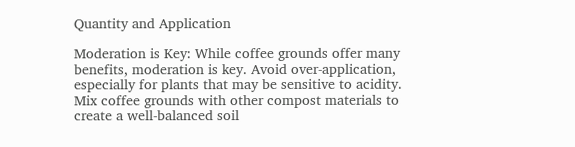Quantity and Application

Moderation is Key: While coffee grounds offer many benefits, moderation is key. Avoid over-application, especially for plants that may be sensitive to acidity. Mix coffee grounds with other compost materials to create a well-balanced soil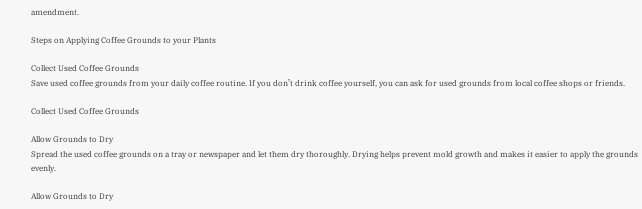amendment.

Steps on Applying Coffee Grounds to your Plants

Collect Used Coffee Grounds
Save used coffee grounds from your daily coffee routine. If you don’t drink coffee yourself, you can ask for used grounds from local coffee shops or friends.

Collect Used Coffee Grounds

Allow Grounds to Dry
Spread the used coffee grounds on a tray or newspaper and let them dry thoroughly. Drying helps prevent mold growth and makes it easier to apply the grounds evenly.

Allow Grounds to Dry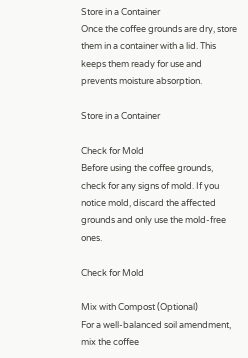Store in a Container
Once the coffee grounds are dry, store them in a container with a lid. This keeps them ready for use and prevents moisture absorption.

Store in a Container

Check for Mold
Before using the coffee grounds, check for any signs of mold. If you notice mold, discard the affected grounds and only use the mold-free ones.

Check for Mold

Mix with Compost (Optional)
For a well-balanced soil amendment, mix the coffee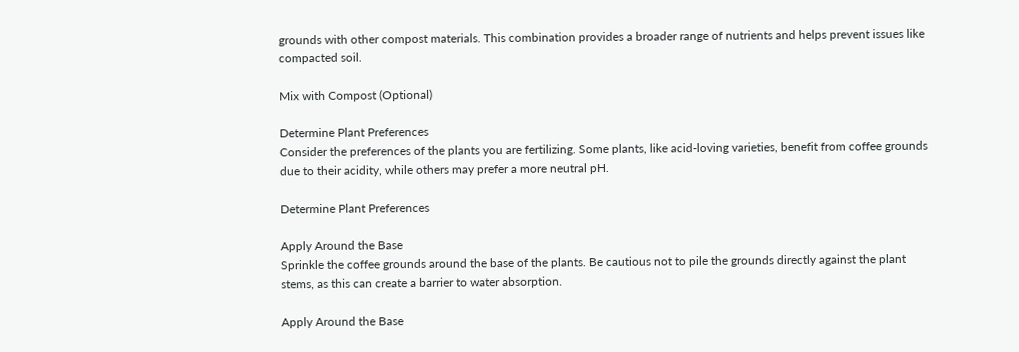grounds with other compost materials. This combination provides a broader range of nutrients and helps prevent issues like compacted soil.

Mix with Compost (Optional)

Determine Plant Preferences
Consider the preferences of the plants you are fertilizing. Some plants, like acid-loving varieties, benefit from coffee grounds due to their acidity, while others may prefer a more neutral pH.

Determine Plant Preferences

Apply Around the Base
Sprinkle the coffee grounds around the base of the plants. Be cautious not to pile the grounds directly against the plant stems, as this can create a barrier to water absorption.

Apply Around the Base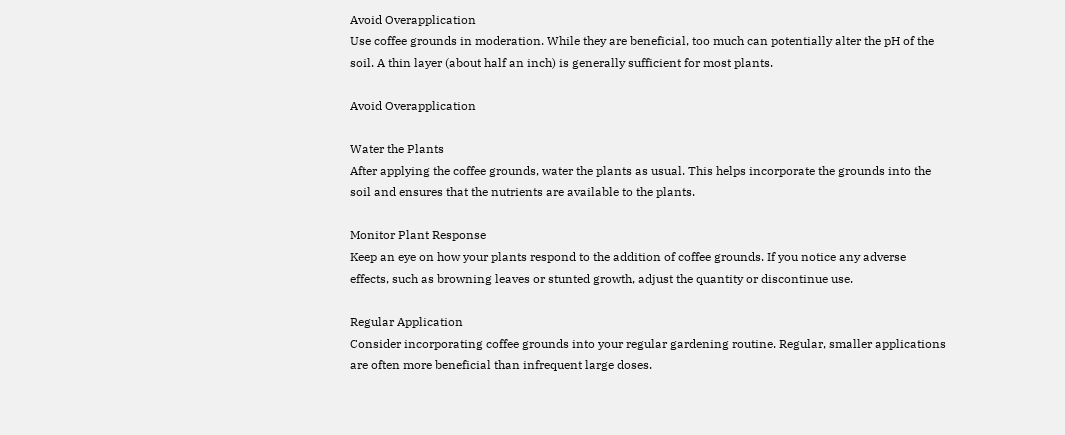Avoid Overapplication
Use coffee grounds in moderation. While they are beneficial, too much can potentially alter the pH of the soil. A thin layer (about half an inch) is generally sufficient for most plants.

Avoid Overapplication

Water the Plants
After applying the coffee grounds, water the plants as usual. This helps incorporate the grounds into the soil and ensures that the nutrients are available to the plants.

Monitor Plant Response
Keep an eye on how your plants respond to the addition of coffee grounds. If you notice any adverse effects, such as browning leaves or stunted growth, adjust the quantity or discontinue use.

Regular Application
Consider incorporating coffee grounds into your regular gardening routine. Regular, smaller applications are often more beneficial than infrequent large doses.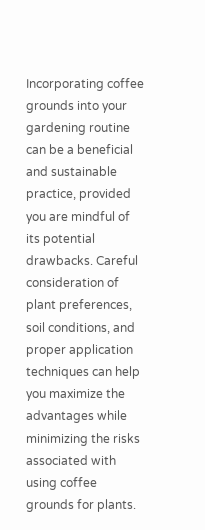Incorporating coffee grounds into your gardening routine can be a beneficial and sustainable practice, provided you are mindful of its potential drawbacks. Careful consideration of plant preferences, soil conditions, and proper application techniques can help you maximize the advantages while minimizing the risks associated with using coffee grounds for plants.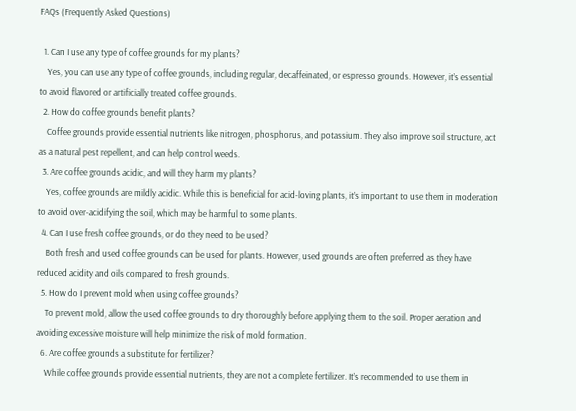FAQs (Frequently Asked Questions)

  1. Can I use any type of coffee grounds for my plants?
    Yes, you can use any type of coffee grounds, including regular, decaffeinated, or espresso grounds. However, it’s essential to avoid flavored or artificially treated coffee grounds.
  2. How do coffee grounds benefit plants?
    Coffee grounds provide essential nutrients like nitrogen, phosphorus, and potassium. They also improve soil structure, act as a natural pest repellent, and can help control weeds.
  3. Are coffee grounds acidic, and will they harm my plants?
    Yes, coffee grounds are mildly acidic. While this is beneficial for acid-loving plants, it’s important to use them in moderation to avoid over-acidifying the soil, which may be harmful to some plants.
  4. Can I use fresh coffee grounds, or do they need to be used?
    Both fresh and used coffee grounds can be used for plants. However, used grounds are often preferred as they have reduced acidity and oils compared to fresh grounds.
  5. How do I prevent mold when using coffee grounds?
    To prevent mold, allow the used coffee grounds to dry thoroughly before applying them to the soil. Proper aeration and avoiding excessive moisture will help minimize the risk of mold formation.
  6. Are coffee grounds a substitute for fertilizer?
    While coffee grounds provide essential nutrients, they are not a complete fertilizer. It’s recommended to use them in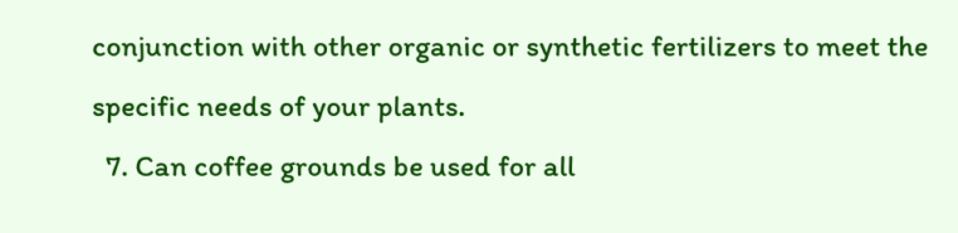conjunction with other organic or synthetic fertilizers to meet the specific needs of your plants.
  7. Can coffee grounds be used for all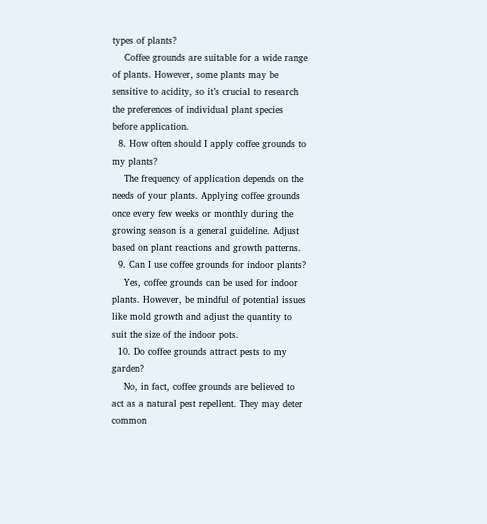types of plants?
    Coffee grounds are suitable for a wide range of plants. However, some plants may be sensitive to acidity, so it’s crucial to research the preferences of individual plant species before application.
  8. How often should I apply coffee grounds to my plants?
    The frequency of application depends on the needs of your plants. Applying coffee grounds once every few weeks or monthly during the growing season is a general guideline. Adjust based on plant reactions and growth patterns.
  9. Can I use coffee grounds for indoor plants?
    Yes, coffee grounds can be used for indoor plants. However, be mindful of potential issues like mold growth and adjust the quantity to suit the size of the indoor pots.
  10. Do coffee grounds attract pests to my garden?
    No, in fact, coffee grounds are believed to act as a natural pest repellent. They may deter common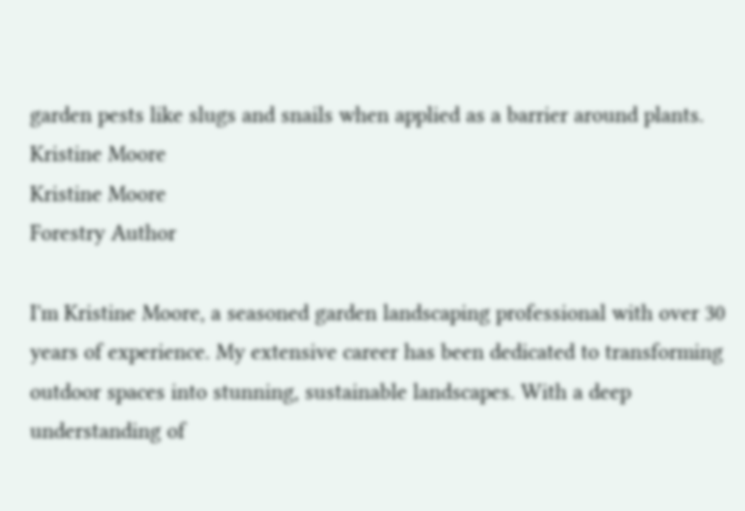garden pests like slugs and snails when applied as a barrier around plants.
Kristine Moore
Kristine Moore
Forestry Author

I'm Kristine Moore, a seasoned garden landscaping professional with over 30 years of experience. My extensive career has been dedicated to transforming outdoor spaces into stunning, sustainable landscapes. With a deep understanding of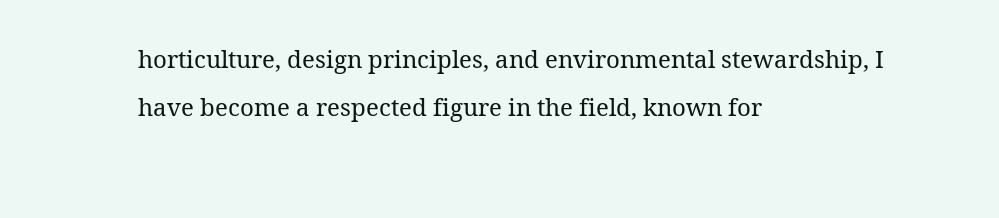horticulture, design principles, and environmental stewardship, I have become a respected figure in the field, known for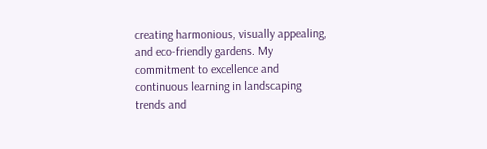creating harmonious, visually appealing, and eco-friendly gardens. My commitment to excellence and continuous learning in landscaping trends and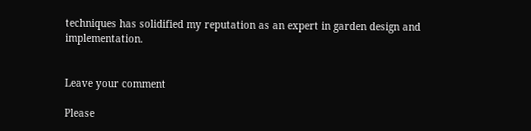techniques has solidified my reputation as an expert in garden design and implementation.


Leave your comment

Please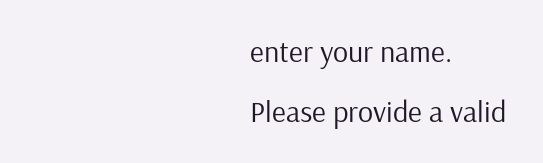enter your name.
Please provide a valid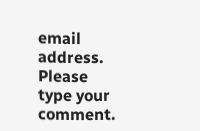email address.
Please type your comment.